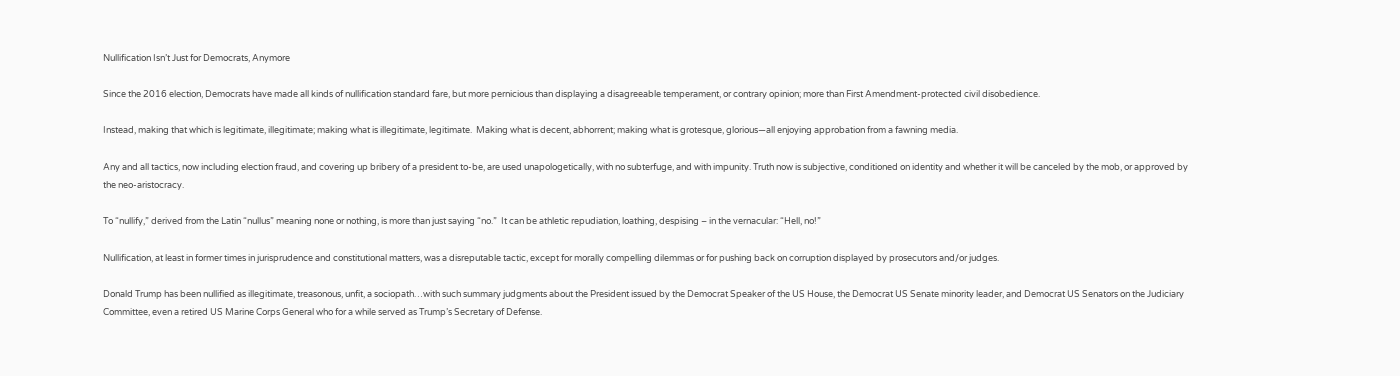Nullification Isn’t Just for Democrats, Anymore

Since the 2016 election, Democrats have made all kinds of nullification standard fare, but more pernicious than displaying a disagreeable temperament, or contrary opinion; more than First Amendment-protected civil disobedience.

Instead, making that which is legitimate, illegitimate; making what is illegitimate, legitimate.  Making what is decent, abhorrent; making what is grotesque, glorious—all enjoying approbation from a fawning media.

Any and all tactics, now including election fraud, and covering up bribery of a president to-be, are used unapologetically, with no subterfuge, and with impunity. Truth now is subjective, conditioned on identity and whether it will be canceled by the mob, or approved by the neo-aristocracy.

To “nullify,” derived from the Latin “nullus” meaning none or nothing, is more than just saying “no.”  It can be athletic repudiation, loathing, despising – in the vernacular: “Hell, no!”

Nullification, at least in former times in jurisprudence and constitutional matters, was a disreputable tactic, except for morally compelling dilemmas or for pushing back on corruption displayed by prosecutors and/or judges.

Donald Trump has been nullified as illegitimate, treasonous, unfit, a sociopath…with such summary judgments about the President issued by the Democrat Speaker of the US House, the Democrat US Senate minority leader, and Democrat US Senators on the Judiciary Committee, even a retired US Marine Corps General who for a while served as Trump’s Secretary of Defense.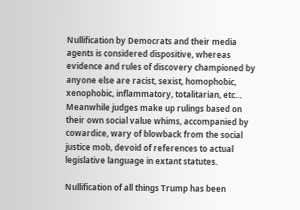Nullification by Democrats and their media agents is considered dispositive, whereas evidence and rules of discovery championed by anyone else are racist, sexist, homophobic, xenophobic, inflammatory, totalitarian, etc…  Meanwhile judges make up rulings based on their own social value whims, accompanied by cowardice, wary of blowback from the social justice mob, devoid of references to actual legislative language in extant statutes.

Nullification of all things Trump has been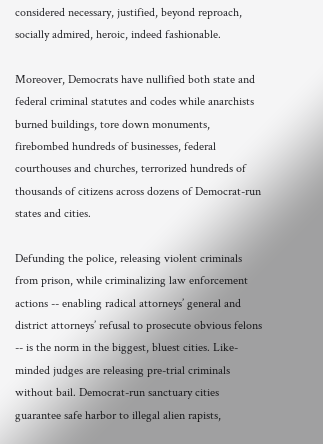considered necessary, justified, beyond reproach, socially admired, heroic, indeed fashionable.

Moreover, Democrats have nullified both state and federal criminal statutes and codes while anarchists burned buildings, tore down monuments, firebombed hundreds of businesses, federal courthouses and churches, terrorized hundreds of thousands of citizens across dozens of Democrat-run states and cities.

Defunding the police, releasing violent criminals from prison, while criminalizing law enforcement actions -- enabling radical attorneys’ general and district attorneys’ refusal to prosecute obvious felons -- is the norm in the biggest, bluest cities. Like-minded judges are releasing pre-trial criminals without bail. Democrat-run sanctuary cities guarantee safe harbor to illegal alien rapists,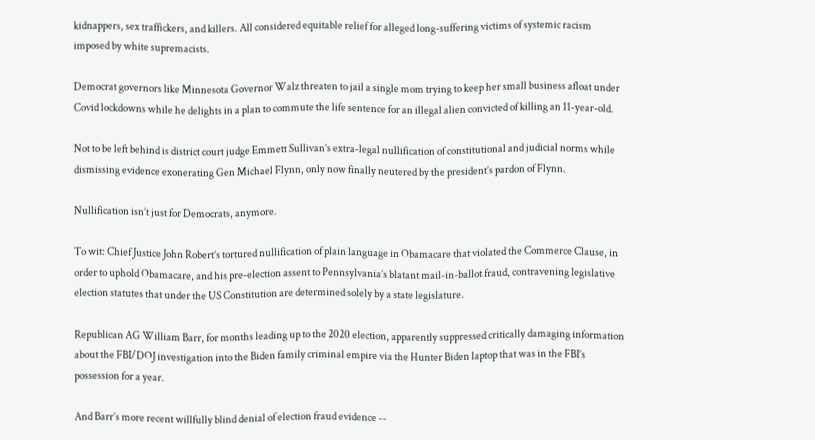kidnappers, sex traffickers, and killers. All considered equitable relief for alleged long-suffering victims of systemic racism imposed by white supremacists.

Democrat governors like Minnesota Governor Walz threaten to jail a single mom trying to keep her small business afloat under Covid lockdowns while he delights in a plan to commute the life sentence for an illegal alien convicted of killing an 11-year-old.

Not to be left behind is district court judge Emmett Sullivan’s extra-legal nullification of constitutional and judicial norms while dismissing evidence exonerating Gen Michael Flynn, only now finally neutered by the president’s pardon of Flynn.

Nullification isn’t just for Democrats, anymore.

To wit: Chief Justice John Robert’s tortured nullification of plain language in Obamacare that violated the Commerce Clause, in order to uphold Obamacare, and his pre-election assent to Pennsylvania’s blatant mail-in-ballot fraud, contravening legislative election statutes that under the US Constitution are determined solely by a state legislature.

Republican AG William Barr, for months leading up to the 2020 election, apparently suppressed critically damaging information about the FBI/DOJ investigation into the Biden family criminal empire via the Hunter Biden laptop that was in the FBI’s possession for a year.

And Barr’s more recent willfully blind denial of election fraud evidence --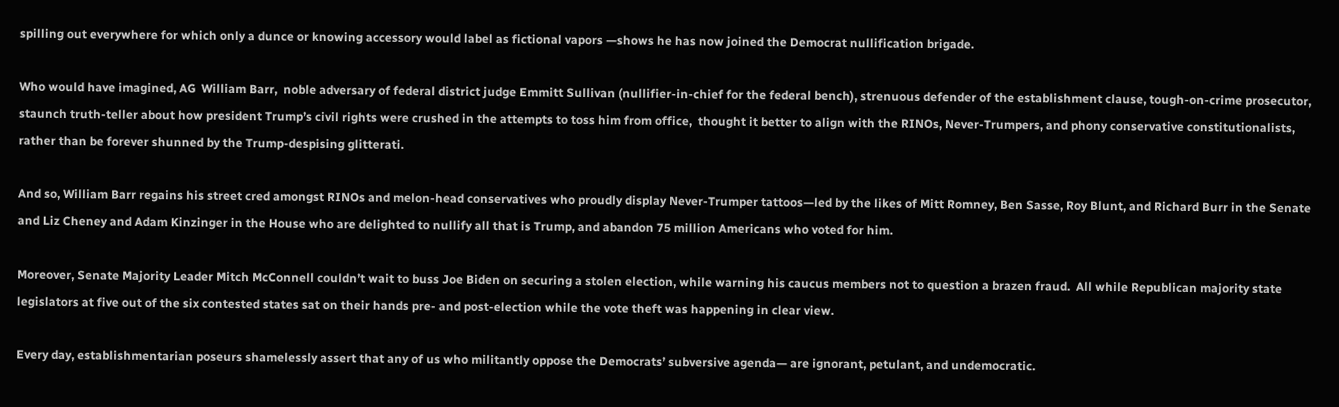spilling out everywhere for which only a dunce or knowing accessory would label as fictional vapors —shows he has now joined the Democrat nullification brigade.

Who would have imagined, AG  William Barr,  noble adversary of federal district judge Emmitt Sullivan (nullifier-in-chief for the federal bench), strenuous defender of the establishment clause, tough-on-crime prosecutor, staunch truth-teller about how president Trump’s civil rights were crushed in the attempts to toss him from office,  thought it better to align with the RINOs, Never-Trumpers, and phony conservative constitutionalists, rather than be forever shunned by the Trump-despising glitterati.

And so, William Barr regains his street cred amongst RINOs and melon-head conservatives who proudly display Never-Trumper tattoos—led by the likes of Mitt Romney, Ben Sasse, Roy Blunt, and Richard Burr in the Senate and Liz Cheney and Adam Kinzinger in the House who are delighted to nullify all that is Trump, and abandon 75 million Americans who voted for him.

Moreover, Senate Majority Leader Mitch McConnell couldn’t wait to buss Joe Biden on securing a stolen election, while warning his caucus members not to question a brazen fraud.  All while Republican majority state legislators at five out of the six contested states sat on their hands pre- and post-election while the vote theft was happening in clear view.

Every day, establishmentarian poseurs shamelessly assert that any of us who militantly oppose the Democrats’ subversive agenda— are ignorant, petulant, and undemocratic.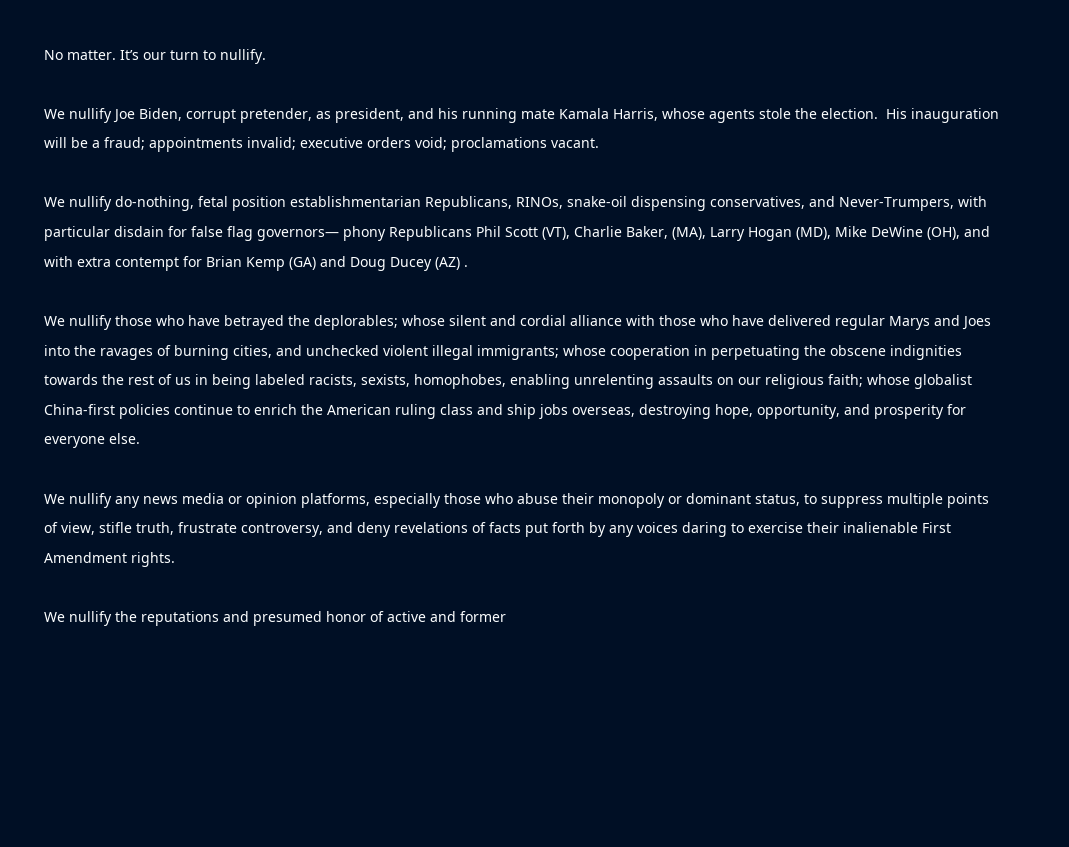No matter. It’s our turn to nullify.

We nullify Joe Biden, corrupt pretender, as president, and his running mate Kamala Harris, whose agents stole the election.  His inauguration will be a fraud; appointments invalid; executive orders void; proclamations vacant.

We nullify do-nothing, fetal position establishmentarian Republicans, RINOs, snake-oil dispensing conservatives, and Never-Trumpers, with particular disdain for false flag governors— phony Republicans Phil Scott (VT), Charlie Baker, (MA), Larry Hogan (MD), Mike DeWine (OH), and with extra contempt for Brian Kemp (GA) and Doug Ducey (AZ) .

We nullify those who have betrayed the deplorables; whose silent and cordial alliance with those who have delivered regular Marys and Joes into the ravages of burning cities, and unchecked violent illegal immigrants; whose cooperation in perpetuating the obscene indignities towards the rest of us in being labeled racists, sexists, homophobes, enabling unrelenting assaults on our religious faith; whose globalist China-first policies continue to enrich the American ruling class and ship jobs overseas, destroying hope, opportunity, and prosperity for everyone else.

We nullify any news media or opinion platforms, especially those who abuse their monopoly or dominant status, to suppress multiple points of view, stifle truth, frustrate controversy, and deny revelations of facts put forth by any voices daring to exercise their inalienable First Amendment rights.

We nullify the reputations and presumed honor of active and former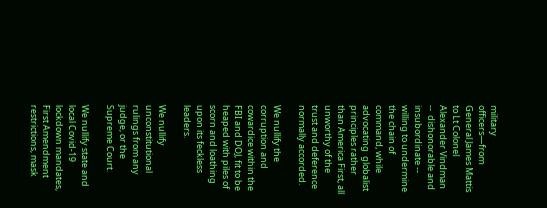military officers—from General James Mattis to Lt Colonel  Alexander Vindman --  dishonorable and insubordinate --  willing to undermine the chain of command, while advocating  globalist principles rather than America First, all unworthy of the trust and deference normally accorded.

We nullify the corruption and cowardice within the FBI and DOJ, fit to be heaped with piles of scorn and loathing upon its feckless leaders.

We nullify unconstitutional rulings from any judge, or the Supreme Court.

We nullify state and local Covid-19 lockdown mandates, First Amendment restrictions, mask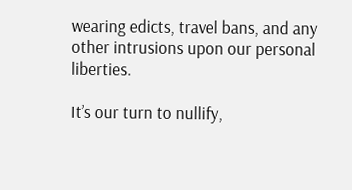wearing edicts, travel bans, and any other intrusions upon our personal liberties.

It’s our turn to nullify,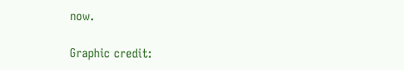now.

Graphic credit: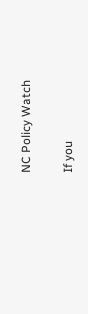NC Policy Watch

If you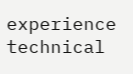experience technical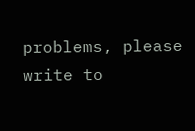problems, please write to